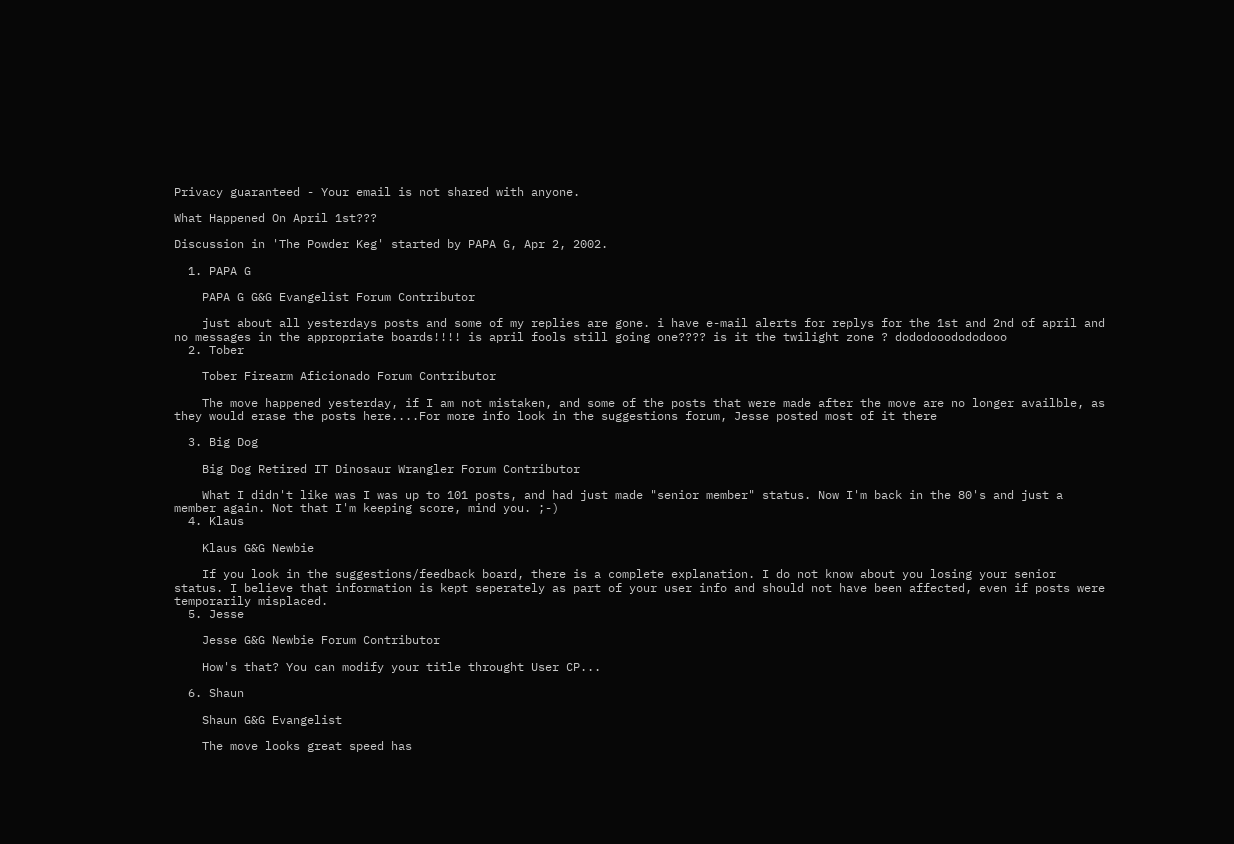Privacy guaranteed - Your email is not shared with anyone.

What Happened On April 1st???

Discussion in 'The Powder Keg' started by PAPA G, Apr 2, 2002.

  1. PAPA G

    PAPA G G&G Evangelist Forum Contributor

    just about all yesterdays posts and some of my replies are gone. i have e-mail alerts for replys for the 1st and 2nd of april and no messages in the appropriate boards!!!! is april fools still going one???? is it the twilight zone ? dododooodododooo
  2. Tober

    Tober Firearm Aficionado Forum Contributor

    The move happened yesterday, if I am not mistaken, and some of the posts that were made after the move are no longer availble, as they would erase the posts here....For more info look in the suggestions forum, Jesse posted most of it there

  3. Big Dog

    Big Dog Retired IT Dinosaur Wrangler Forum Contributor

    What I didn't like was I was up to 101 posts, and had just made "senior member" status. Now I'm back in the 80's and just a member again. Not that I'm keeping score, mind you. ;-)
  4. Klaus

    Klaus G&G Newbie

    If you look in the suggestions/feedback board, there is a complete explanation. I do not know about you losing your senior status. I believe that information is kept seperately as part of your user info and should not have been affected, even if posts were temporarily misplaced.
  5. Jesse

    Jesse G&G Newbie Forum Contributor

    How's that? You can modify your title throught User CP...

  6. Shaun

    Shaun G&G Evangelist

    The move looks great speed has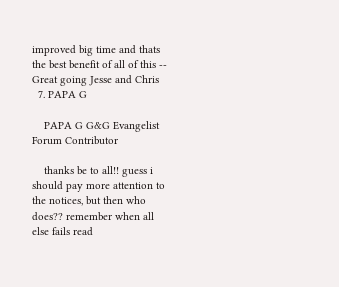improved big time and thats the best benefit of all of this -- Great going Jesse and Chris
  7. PAPA G

    PAPA G G&G Evangelist Forum Contributor

    thanks be to all!! guess i should pay more attention to the notices, but then who does?? remember when all else fails read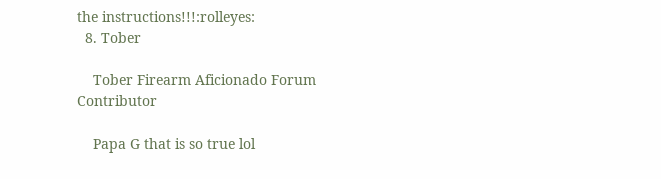the instructions!!!:rolleyes:
  8. Tober

    Tober Firearm Aficionado Forum Contributor

    Papa G that is so true lol